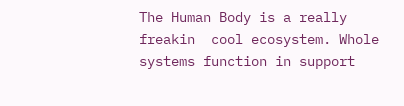The Human Body is a really freakin  cool ecosystem. Whole systems function in support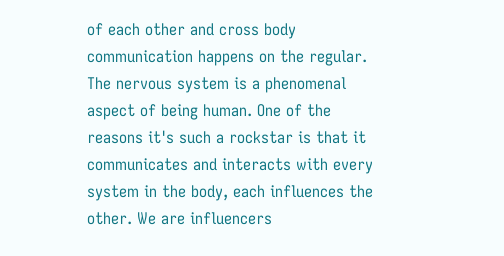of each other and cross body communication happens on the regular. The nervous system is a phenomenal aspect of being human. One of the reasons it's such a rockstar is that it communicates and interacts with every system in the body, each influences the other. We are influencers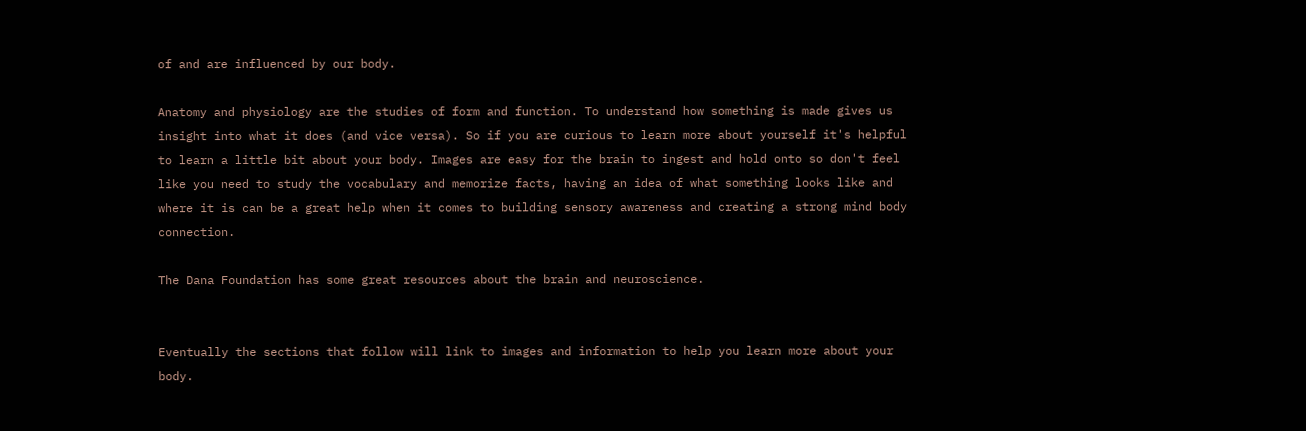of and are influenced by our body.

Anatomy and physiology are the studies of form and function. To understand how something is made gives us insight into what it does (and vice versa). So if you are curious to learn more about yourself it's helpful to learn a little bit about your body. Images are easy for the brain to ingest and hold onto so don't feel like you need to study the vocabulary and memorize facts, having an idea of what something looks like and where it is can be a great help when it comes to building sensory awareness and creating a strong mind body connection.

The Dana Foundation has some great resources about the brain and neuroscience.


Eventually the sections that follow will link to images and information to help you learn more about your body.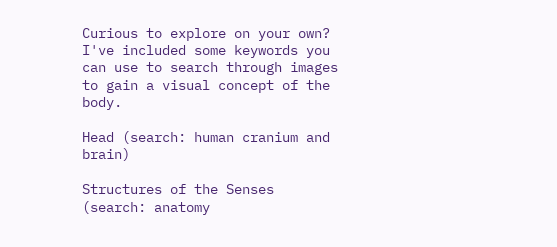Curious to explore on your own? I've included some keywords you can use to search through images to gain a visual concept of the body.

Head (search: human cranium and brain)

Structures of the Senses (search: anatomy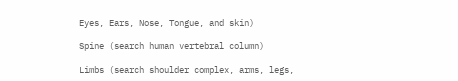Eyes, Ears, Nose, Tongue, and skin)

Spine (search human vertebral column)

Limbs (search shoulder complex, arms, legs,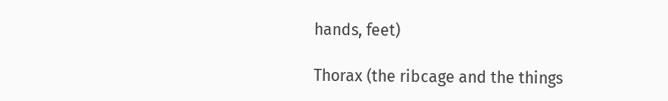hands, feet)

Thorax (the ribcage and the things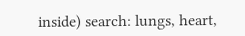inside) search: lungs, heart,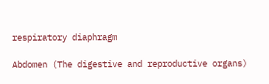respiratory diaphragm

Abdomen (The digestive and reproductive organs)